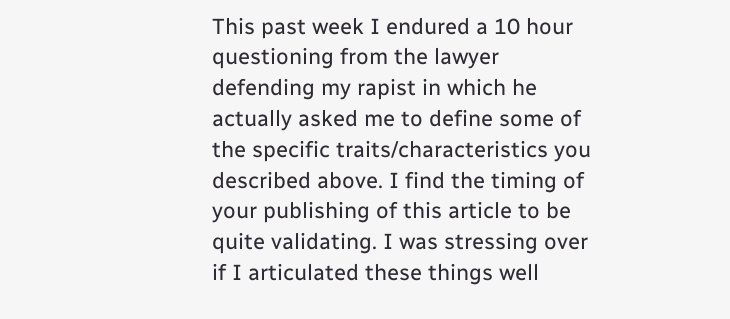This past week I endured a 10 hour questioning from the lawyer defending my rapist in which he actually asked me to define some of the specific traits/characteristics you described above. I find the timing of your publishing of this article to be quite validating. I was stressing over if I articulated these things well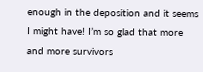enough in the deposition and it seems I might have! I’m so glad that more and more survivors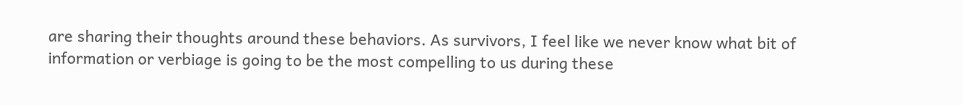are sharing their thoughts around these behaviors. As survivors, I feel like we never know what bit of information or verbiage is going to be the most compelling to us during these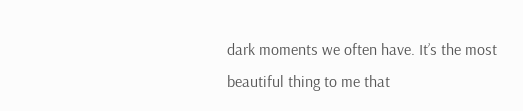dark moments we often have. It’s the most beautiful thing to me that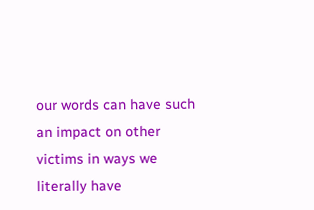our words can have such an impact on other victims in ways we literally have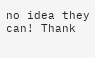no idea they can! Thank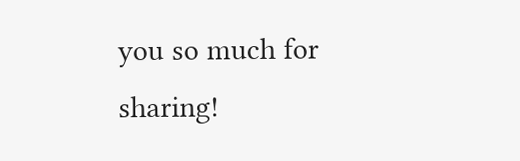you so much for sharing!